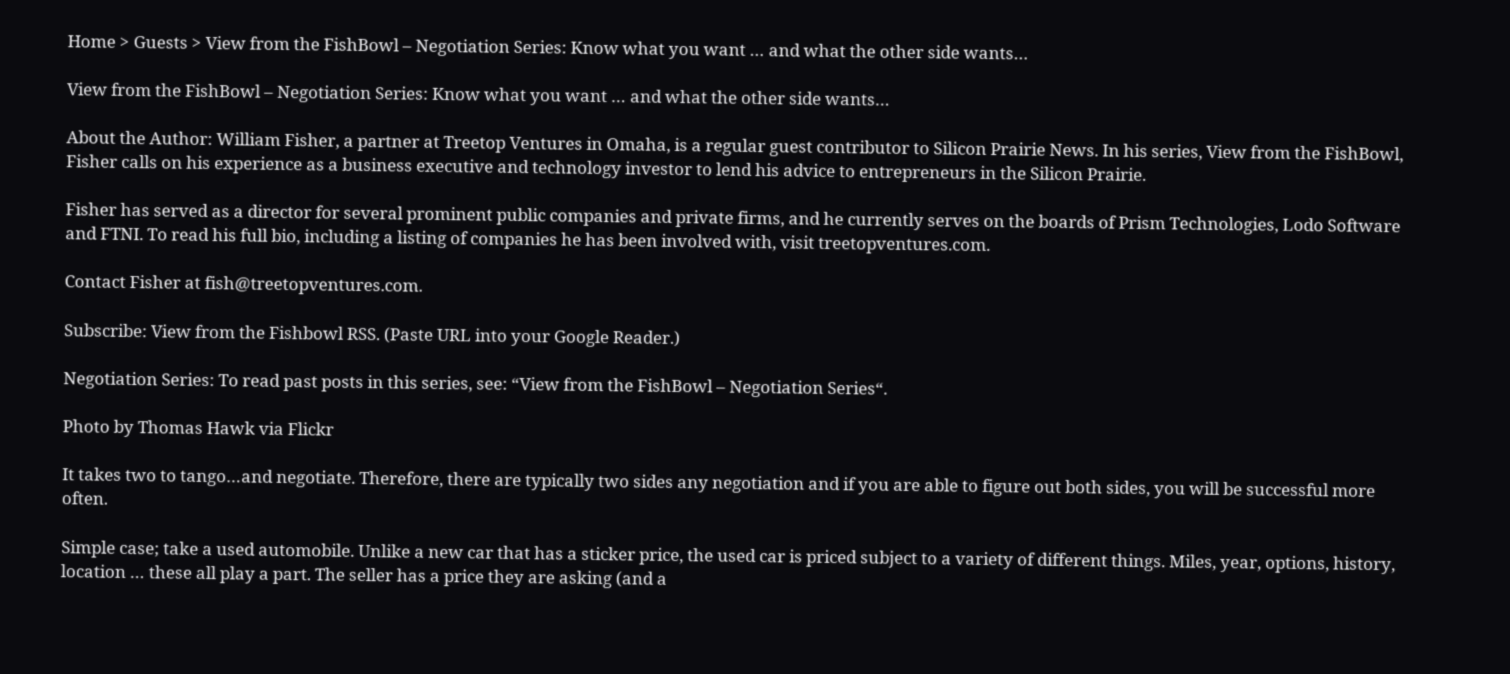Home > Guests > View from the FishBowl – Negotiation Series: Know what you want … and what the other side wants…

View from the FishBowl – Negotiation Series: Know what you want … and what the other side wants…

About the Author: William Fisher, a partner at Treetop Ventures in Omaha, is a regular guest contributor to Silicon Prairie News. In his series, View from the FishBowl, Fisher calls on his experience as a business executive and technology investor to lend his advice to entrepreneurs in the Silicon Prairie.

Fisher has served as a director for several prominent public companies and private firms, and he currently serves on the boards of Prism Technologies, Lodo Software and FTNI. To read his full bio, including a listing of companies he has been involved with, visit treetopventures.com.

Contact Fisher at fish@treetopventures.com.

Subscribe: View from the Fishbowl RSS. (Paste URL into your Google Reader.)

Negotiation Series: To read past posts in this series, see: “View from the FishBowl – Negotiation Series“.

Photo by Thomas Hawk via Flickr

It takes two to tango…and negotiate. Therefore, there are typically two sides any negotiation and if you are able to figure out both sides, you will be successful more often.

Simple case; take a used automobile. Unlike a new car that has a sticker price, the used car is priced subject to a variety of different things. Miles, year, options, history, location … these all play a part. The seller has a price they are asking (and a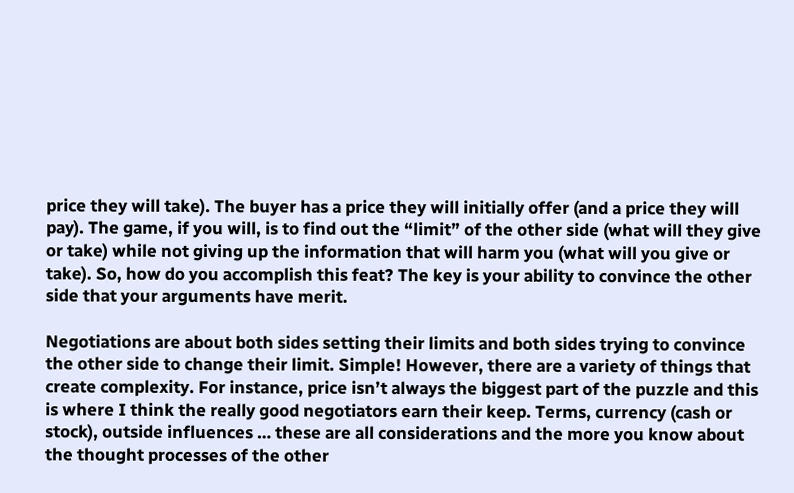price they will take). The buyer has a price they will initially offer (and a price they will pay). The game, if you will, is to find out the “limit” of the other side (what will they give or take) while not giving up the information that will harm you (what will you give or take). So, how do you accomplish this feat? The key is your ability to convince the other side that your arguments have merit.

Negotiations are about both sides setting their limits and both sides trying to convince the other side to change their limit. Simple! However, there are a variety of things that create complexity. For instance, price isn’t always the biggest part of the puzzle and this is where I think the really good negotiators earn their keep. Terms, currency (cash or stock), outside influences … these are all considerations and the more you know about the thought processes of the other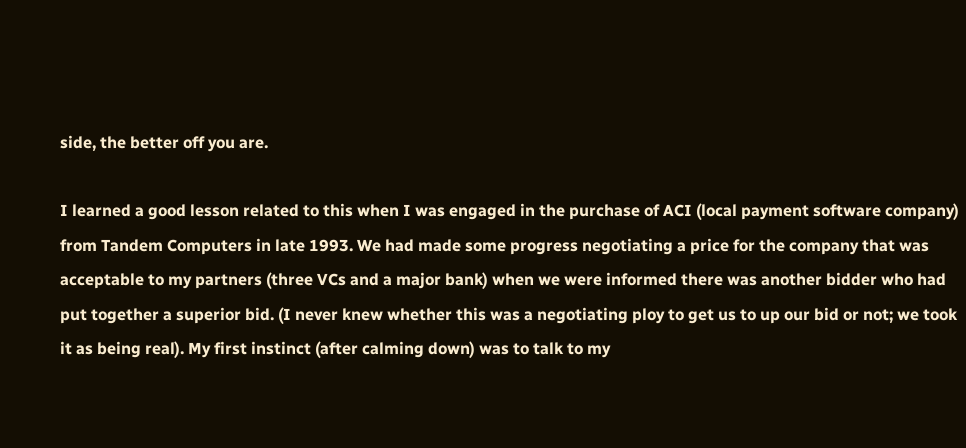side, the better off you are.

I learned a good lesson related to this when I was engaged in the purchase of ACI (local payment software company) from Tandem Computers in late 1993. We had made some progress negotiating a price for the company that was acceptable to my partners (three VCs and a major bank) when we were informed there was another bidder who had put together a superior bid. (I never knew whether this was a negotiating ploy to get us to up our bid or not; we took it as being real). My first instinct (after calming down) was to talk to my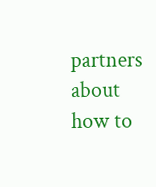partners about how to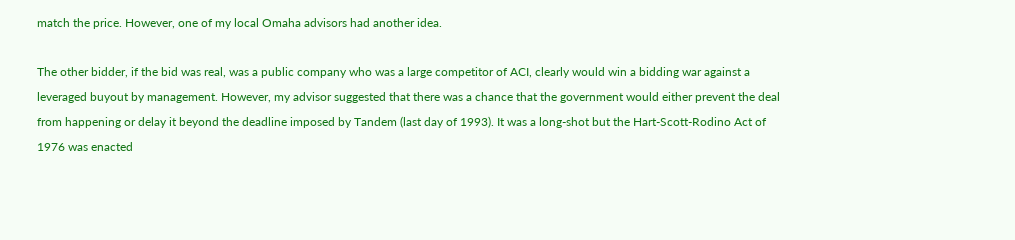match the price. However, one of my local Omaha advisors had another idea.

The other bidder, if the bid was real, was a public company who was a large competitor of ACI, clearly would win a bidding war against a leveraged buyout by management. However, my advisor suggested that there was a chance that the government would either prevent the deal from happening or delay it beyond the deadline imposed by Tandem (last day of 1993). It was a long-shot but the Hart-Scott-Rodino Act of 1976 was enacted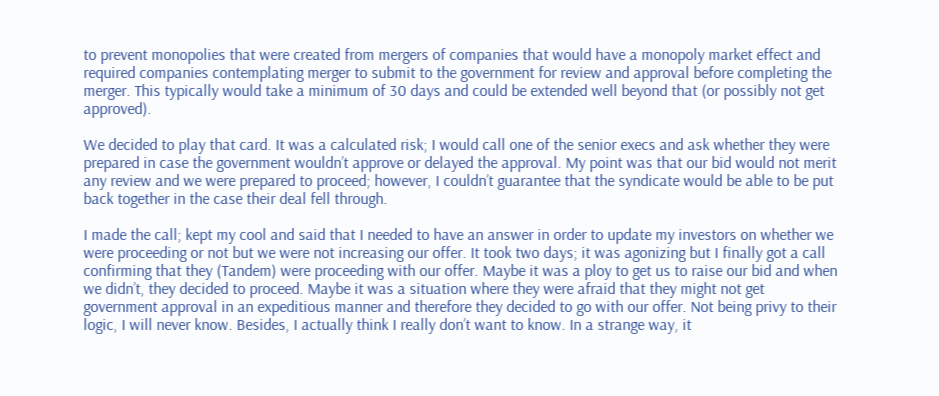to prevent monopolies that were created from mergers of companies that would have a monopoly market effect and required companies contemplating merger to submit to the government for review and approval before completing the merger. This typically would take a minimum of 30 days and could be extended well beyond that (or possibly not get approved).

We decided to play that card. It was a calculated risk; I would call one of the senior execs and ask whether they were prepared in case the government wouldn’t approve or delayed the approval. My point was that our bid would not merit any review and we were prepared to proceed; however, I couldn’t guarantee that the syndicate would be able to be put back together in the case their deal fell through.

I made the call; kept my cool and said that I needed to have an answer in order to update my investors on whether we were proceeding or not but we were not increasing our offer. It took two days; it was agonizing but I finally got a call confirming that they (Tandem) were proceeding with our offer. Maybe it was a ploy to get us to raise our bid and when we didn’t, they decided to proceed. Maybe it was a situation where they were afraid that they might not get government approval in an expeditious manner and therefore they decided to go with our offer. Not being privy to their logic, I will never know. Besides, I actually think I really don’t want to know. In a strange way, it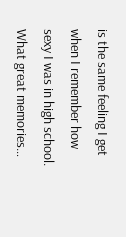is the same feeling I get when I remember how sexy I was in high school. What great memories…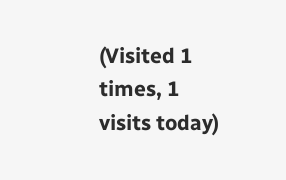(Visited 1 times, 1 visits today)